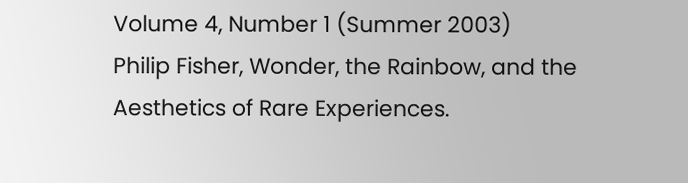Volume 4, Number 1 (Summer 2003)
Philip Fisher, Wonder, the Rainbow, and the Aesthetics of Rare Experiences.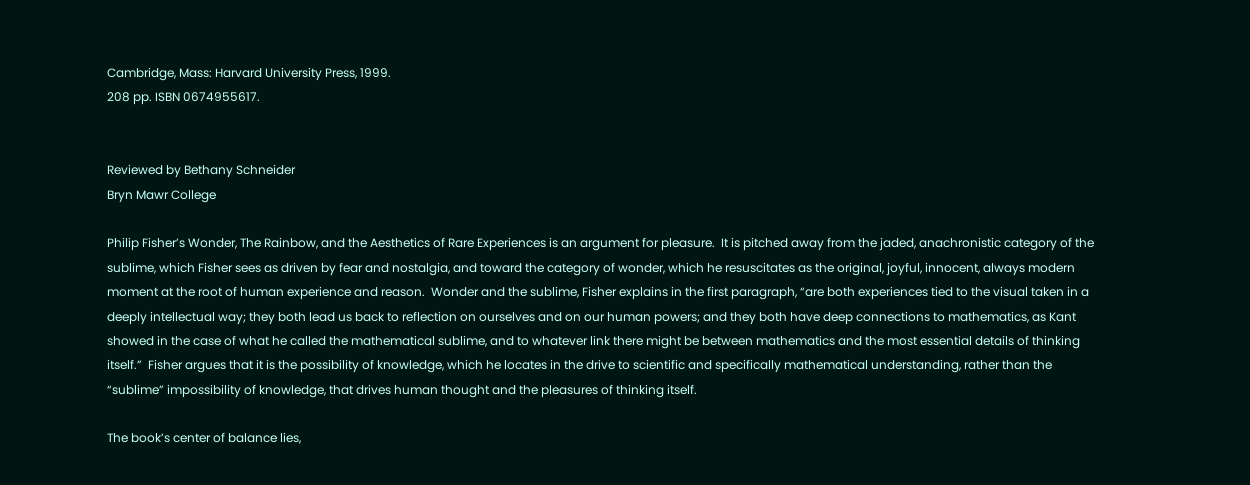Cambridge, Mass: Harvard University Press, 1999.
208 pp. ISBN 0674955617.


Reviewed by Bethany Schneider
Bryn Mawr College

Philip Fisher’s Wonder, The Rainbow, and the Aesthetics of Rare Experiences is an argument for pleasure.  It is pitched away from the jaded, anachronistic category of the sublime, which Fisher sees as driven by fear and nostalgia, and toward the category of wonder, which he resuscitates as the original, joyful, innocent, always modern moment at the root of human experience and reason.  Wonder and the sublime, Fisher explains in the first paragraph, “are both experiences tied to the visual taken in a deeply intellectual way; they both lead us back to reflection on ourselves and on our human powers; and they both have deep connections to mathematics, as Kant showed in the case of what he called the mathematical sublime, and to whatever link there might be between mathematics and the most essential details of thinking itself.”  Fisher argues that it is the possibility of knowledge, which he locates in the drive to scientific and specifically mathematical understanding, rather than the “sublime” impossibility of knowledge, that drives human thought and the pleasures of thinking itself.

The book’s center of balance lies,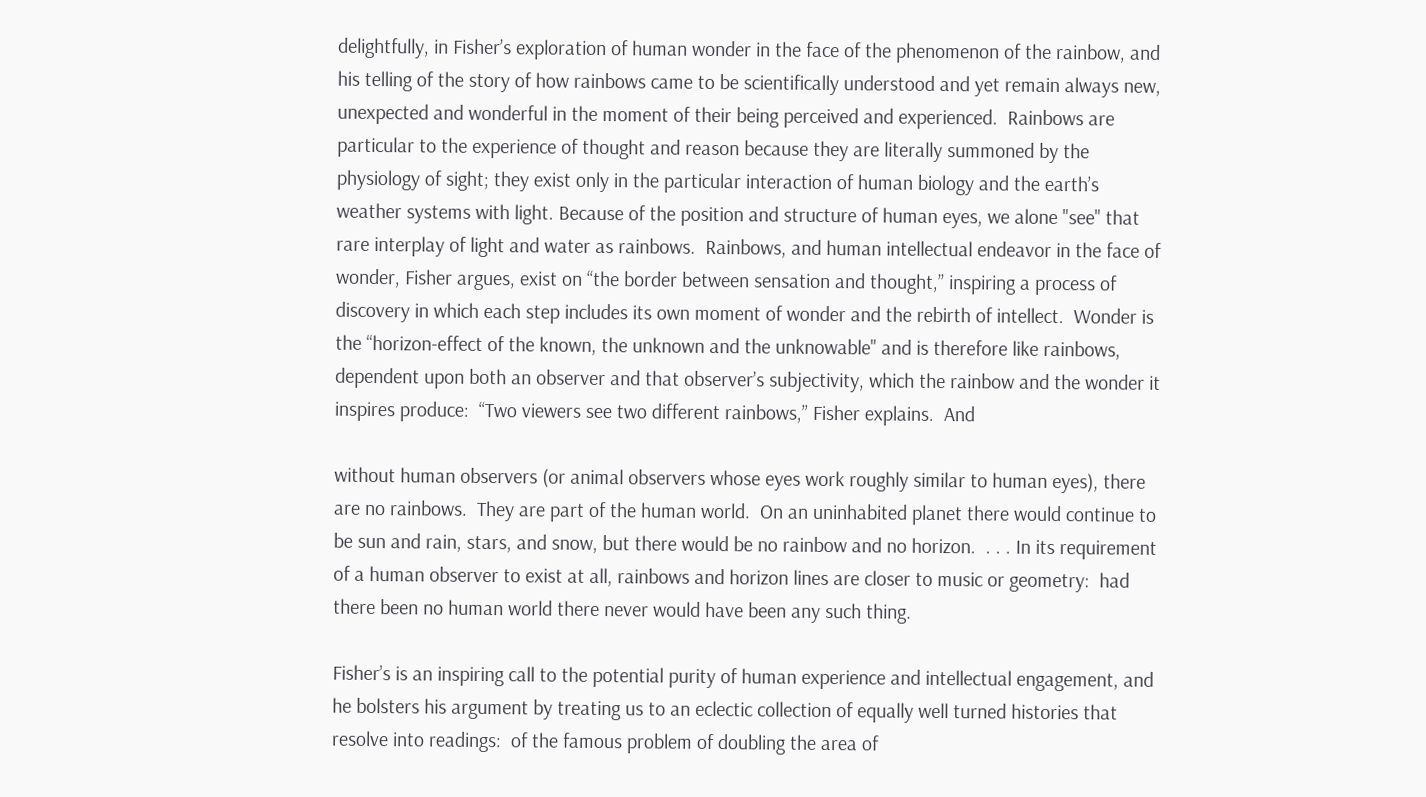delightfully, in Fisher’s exploration of human wonder in the face of the phenomenon of the rainbow, and his telling of the story of how rainbows came to be scientifically understood and yet remain always new, unexpected and wonderful in the moment of their being perceived and experienced.  Rainbows are particular to the experience of thought and reason because they are literally summoned by the physiology of sight; they exist only in the particular interaction of human biology and the earth’s weather systems with light. Because of the position and structure of human eyes, we alone "see" that rare interplay of light and water as rainbows.  Rainbows, and human intellectual endeavor in the face of wonder, Fisher argues, exist on “the border between sensation and thought,” inspiring a process of discovery in which each step includes its own moment of wonder and the rebirth of intellect.  Wonder is the “horizon-effect of the known, the unknown and the unknowable" and is therefore like rainbows, dependent upon both an observer and that observer’s subjectivity, which the rainbow and the wonder it inspires produce:  “Two viewers see two different rainbows,” Fisher explains.  And

without human observers (or animal observers whose eyes work roughly similar to human eyes), there are no rainbows.  They are part of the human world.  On an uninhabited planet there would continue to be sun and rain, stars, and snow, but there would be no rainbow and no horizon.  . . . In its requirement of a human observer to exist at all, rainbows and horizon lines are closer to music or geometry:  had there been no human world there never would have been any such thing.

Fisher’s is an inspiring call to the potential purity of human experience and intellectual engagement, and he bolsters his argument by treating us to an eclectic collection of equally well turned histories that resolve into readings:  of the famous problem of doubling the area of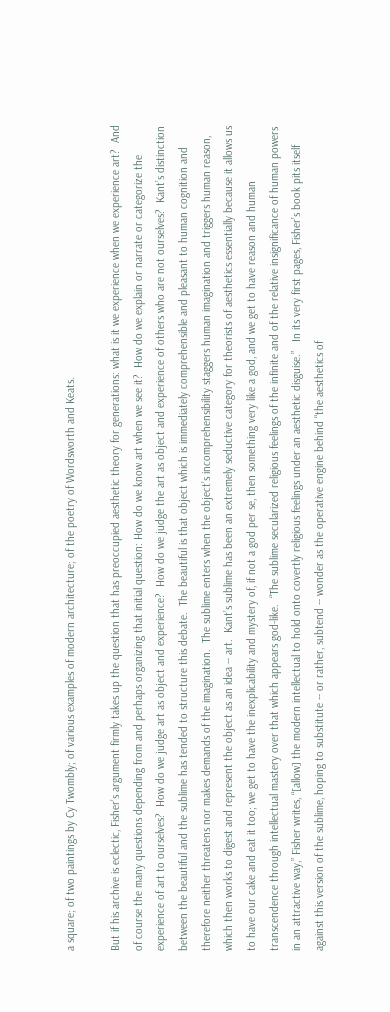a square; of two paintings by Cy Twombly; of various examples of modern architecture; of the poetry of Wordsworth and Keats.

But if his archive is eclectic, Fisher’s argument firmly takes up the question that has preoccupied aesthetic theory for generations: what is it we experience when we experience art?  And of course the many questions depending from and perhaps organizing that initial question: How do we know art when we see it?  How do we explain or narrate or categorize the experience of art to ourselves?  How do we judge art as object and experience?  How do we judge the art as object and experience of others who are not ourselves?  Kant’s distinction between the beautiful and the sublime has tended to structure this debate.  The beautiful is that object which is immediately comprehensible and pleasant to human cognition and therefore neither threatens nor makes demands of the imagination.  The sublime enters when the object’s incomprehensibility staggers human imagination and triggers human reason, which then works to digest and represent the object as an idea -- art.  Kant’s sublime has been an extremely seductive category for theorists of aesthetics essentially because it allows us to have our cake and eat it too; we get to have the inexplicability and mystery of, if not a god per se, then something very like a god, and we get to have reason and human transcendence through intellectual mastery over that which appears god-like.  “The sublime secularized religious feelings of the infinite and of the relative insignificance of human powers in an attractive way,” Fisher writes, “[allow] the modern intellectual to hold onto covertly religious feelings under an aesthetic disguise.”   In its very first pages, Fisher’s book pits itself against this version of the sublime, hoping to substitute -- or rather, subtend -- wonder as the operative engine behind “the aesthetics of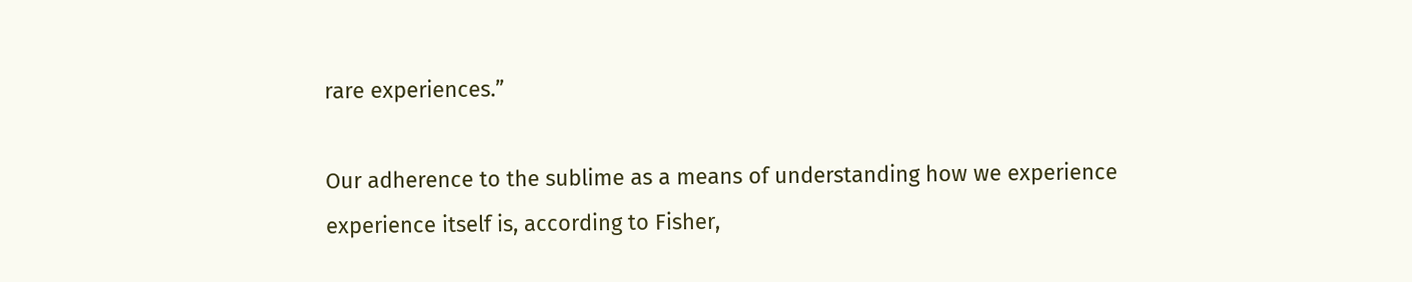rare experiences.”

Our adherence to the sublime as a means of understanding how we experience experience itself is, according to Fisher,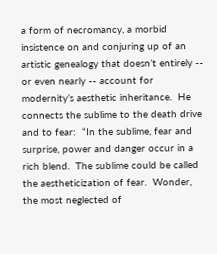a form of necromancy, a morbid insistence on and conjuring up of an artistic genealogy that doesn’t entirely -- or even nearly -- account for modernity’s aesthetic inheritance.  He connects the sublime to the death drive and to fear:  “In the sublime, fear and surprise, power and danger occur in a rich blend.  The sublime could be called the aestheticization of fear.  Wonder, the most neglected of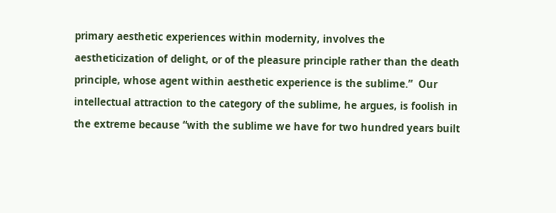primary aesthetic experiences within modernity, involves the aestheticization of delight, or of the pleasure principle rather than the death principle, whose agent within aesthetic experience is the sublime.”  Our intellectual attraction to the category of the sublime, he argues, is foolish in the extreme because “with the sublime we have for two hundred years built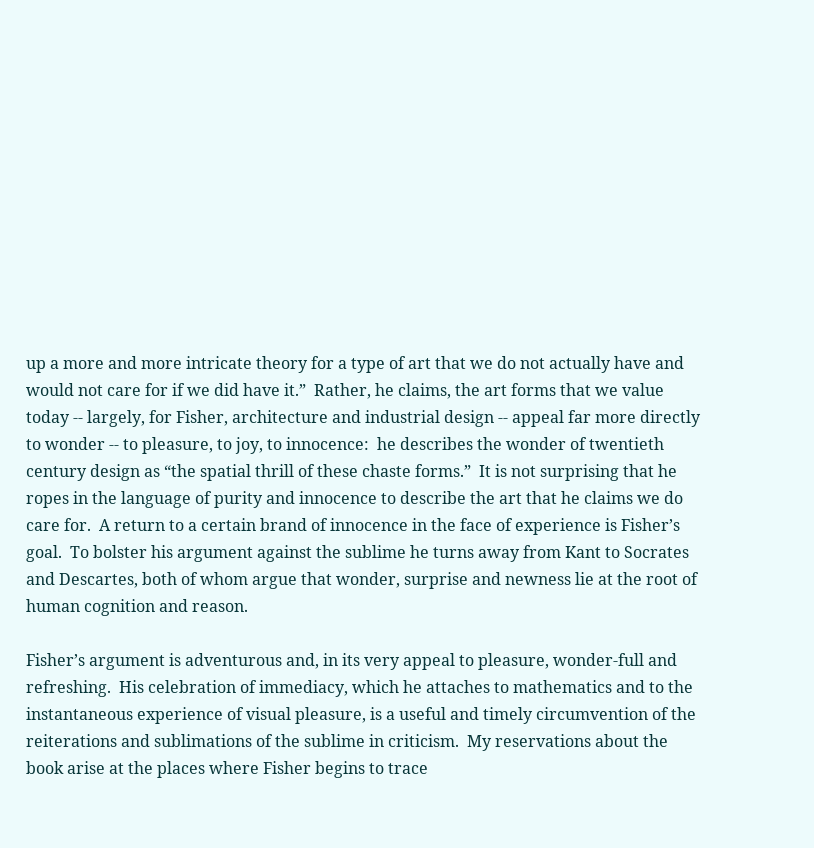up a more and more intricate theory for a type of art that we do not actually have and would not care for if we did have it.”  Rather, he claims, the art forms that we value today -- largely, for Fisher, architecture and industrial design -- appeal far more directly to wonder -- to pleasure, to joy, to innocence:  he describes the wonder of twentieth century design as “the spatial thrill of these chaste forms.”  It is not surprising that he ropes in the language of purity and innocence to describe the art that he claims we do care for.  A return to a certain brand of innocence in the face of experience is Fisher’s goal.  To bolster his argument against the sublime he turns away from Kant to Socrates and Descartes, both of whom argue that wonder, surprise and newness lie at the root of human cognition and reason.

Fisher’s argument is adventurous and, in its very appeal to pleasure, wonder-full and refreshing.  His celebration of immediacy, which he attaches to mathematics and to the instantaneous experience of visual pleasure, is a useful and timely circumvention of the reiterations and sublimations of the sublime in criticism.  My reservations about the book arise at the places where Fisher begins to trace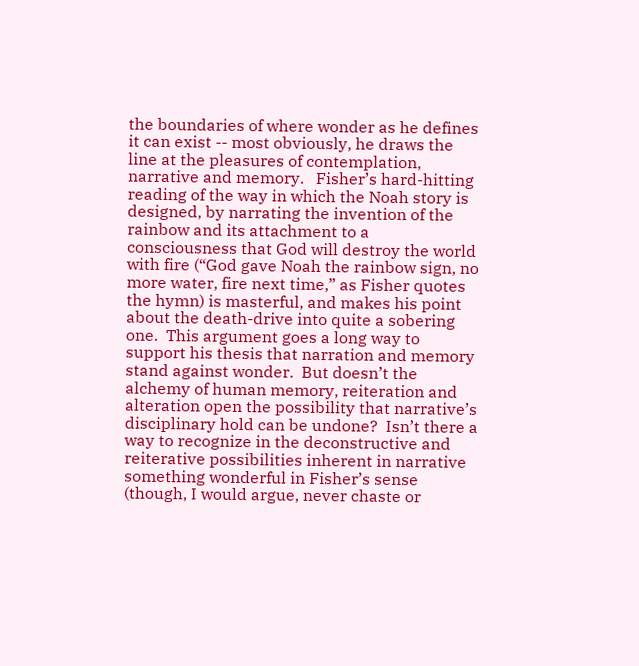the boundaries of where wonder as he defines it can exist -- most obviously, he draws the line at the pleasures of contemplation, narrative and memory.   Fisher’s hard-hitting reading of the way in which the Noah story is designed, by narrating the invention of the rainbow and its attachment to a consciousness that God will destroy the world with fire (“God gave Noah the rainbow sign, no more water, fire next time,” as Fisher quotes the hymn) is masterful, and makes his point about the death-drive into quite a sobering one.  This argument goes a long way to support his thesis that narration and memory stand against wonder.  But doesn’t the alchemy of human memory, reiteration and alteration open the possibility that narrative’s disciplinary hold can be undone?  Isn’t there a way to recognize in the deconstructive and reiterative possibilities inherent in narrative something wonderful in Fisher’s sense (though, I would argue, never chaste or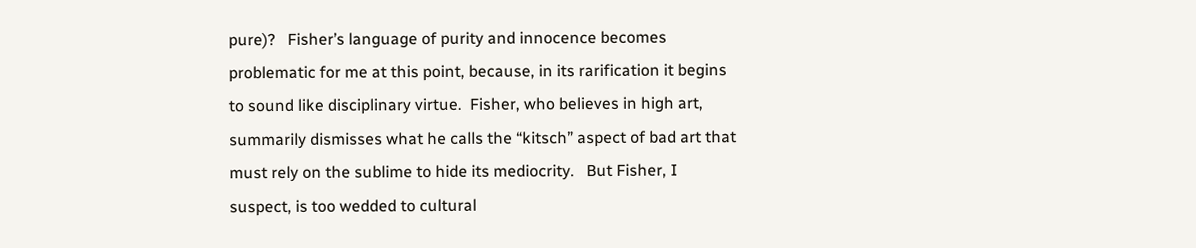pure)?   Fisher’s language of purity and innocence becomes problematic for me at this point, because, in its rarification it begins to sound like disciplinary virtue.  Fisher, who believes in high art, summarily dismisses what he calls the “kitsch” aspect of bad art that must rely on the sublime to hide its mediocrity.   But Fisher, I suspect, is too wedded to cultural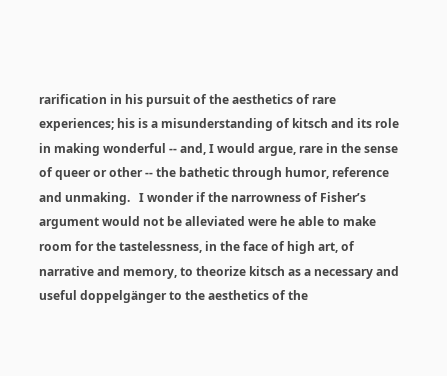rarification in his pursuit of the aesthetics of rare experiences; his is a misunderstanding of kitsch and its role in making wonderful -- and, I would argue, rare in the sense of queer or other -- the bathetic through humor, reference and unmaking.   I wonder if the narrowness of Fisher’s argument would not be alleviated were he able to make room for the tastelessness, in the face of high art, of narrative and memory, to theorize kitsch as a necessary and useful doppelgänger to the aesthetics of the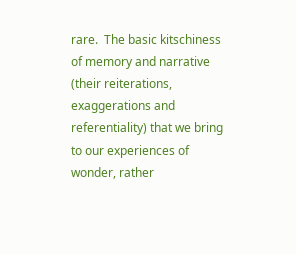rare.  The basic kitschiness of memory and narrative (their reiterations, exaggerations and referentiality) that we bring to our experiences of wonder, rather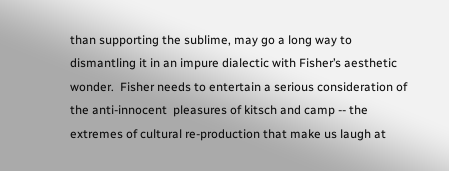than supporting the sublime, may go a long way to dismantling it in an impure dialectic with Fisher’s aesthetic wonder.  Fisher needs to entertain a serious consideration of the anti-innocent  pleasures of kitsch and camp -- the extremes of cultural re-production that make us laugh at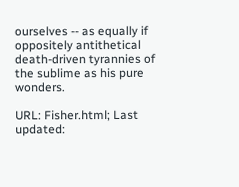ourselves -- as equally if oppositely antithetical death-driven tyrannies of the sublime as his pure wonders.

URL: Fisher.html; Last updated: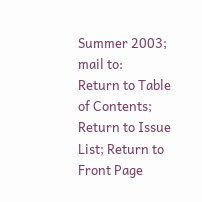Summer 2003; mail to:
Return to Table of Contents; Return to Issue List; Return to Front Page